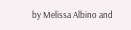by Melissa Albino and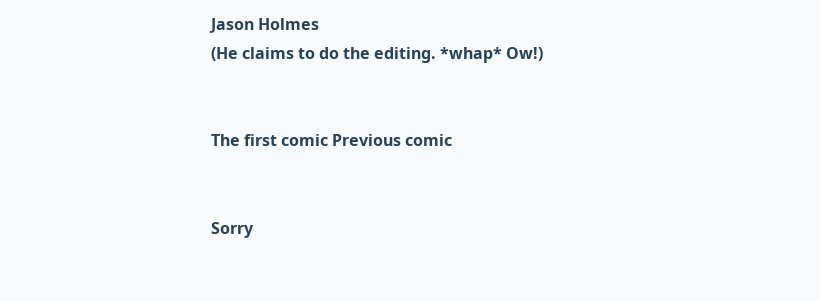Jason Holmes
(He claims to do the editing. *whap* Ow!)


The first comic Previous comic


Sorry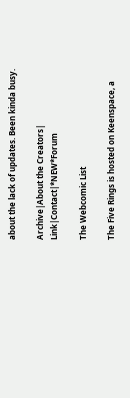about the lack of updates. Been kinda busy.

Archive|About the Creators| Link|Contact|*NEW*Forum

The Webcomic List

The Five Rings is hosted on Keenspace, a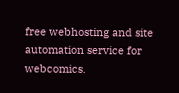free webhosting and site automation service for webcomics.